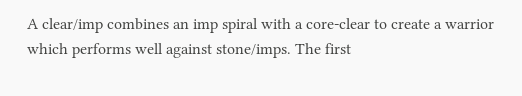A clear/imp combines an imp spiral with a core-clear to create a warrior which performs well against stone/imps. The first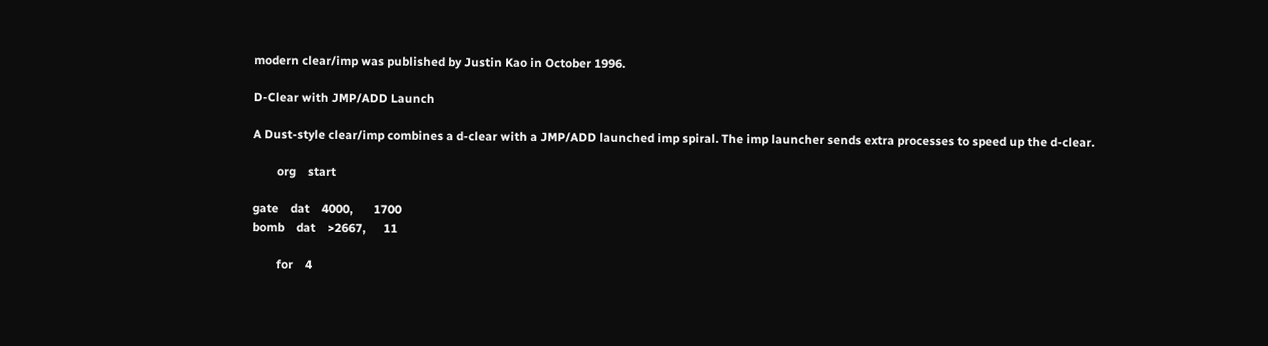modern clear/imp was published by Justin Kao in October 1996.

D-Clear with JMP/ADD Launch

A Dust-style clear/imp combines a d-clear with a JMP/ADD launched imp spiral. The imp launcher sends extra processes to speed up the d-clear.

        org    start

gate    dat    4000,       1700
bomb    dat    >2667,      11

        for    4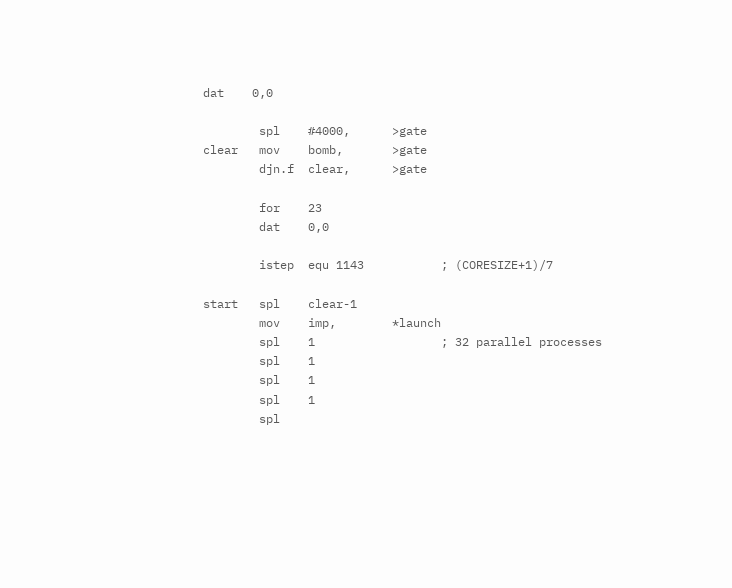dat    0,0

        spl    #4000,      >gate
clear   mov    bomb,       >gate
        djn.f  clear,      >gate

        for    23
        dat    0,0

        istep  equ 1143           ; (CORESIZE+1)/7

start   spl    clear-1
        mov    imp,        *launch
        spl    1                  ; 32 parallel processes
        spl    1
        spl    1
        spl    1
        spl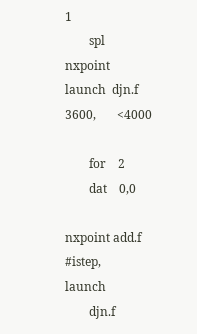1
        spl    nxpoint
launch  djn.f  3600,       <4000

        for    2
        dat    0,0

nxpoint add.f  #istep,     launch
        djn.f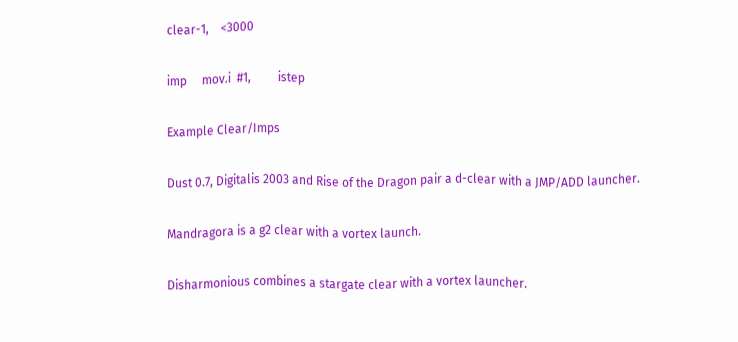clear-1,    <3000

imp     mov.i  #1,         istep

Example Clear/Imps

Dust 0.7, Digitalis 2003 and Rise of the Dragon pair a d-clear with a JMP/ADD launcher.

Mandragora is a g2 clear with a vortex launch.

Disharmonious combines a stargate clear with a vortex launcher.